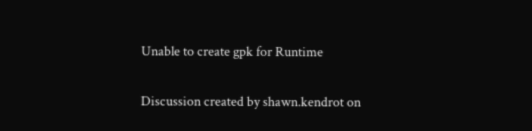Unable to create gpk for Runtime

Discussion created by shawn.kendrot on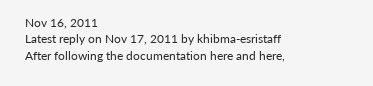Nov 16, 2011
Latest reply on Nov 17, 2011 by khibma-esristaff
After following the documentation here and here,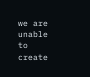we are unable to create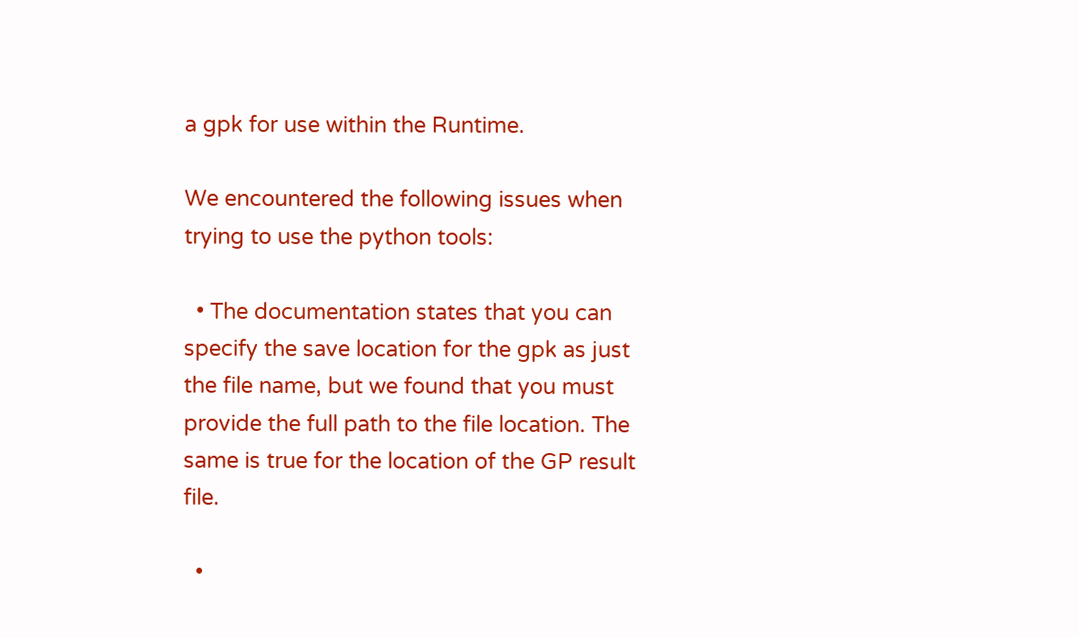a gpk for use within the Runtime.

We encountered the following issues when trying to use the python tools:

  • The documentation states that you can specify the save location for the gpk as just the file name, but we found that you must provide the full path to the file location. The same is true for the location of the GP result file.

  •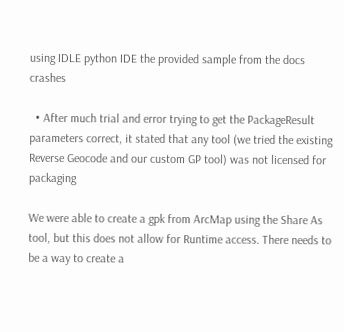using IDLE python IDE the provided sample from the docs crashes

  • After much trial and error trying to get the PackageResult parameters correct, it stated that any tool (we tried the existing Reverse Geocode and our custom GP tool) was not licensed for packaging

We were able to create a gpk from ArcMap using the Share As tool, but this does not allow for Runtime access. There needs to be a way to create a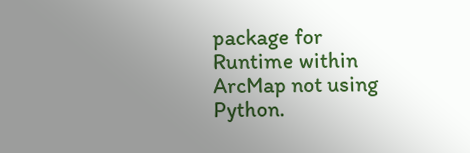package for Runtime within ArcMap not using Python.